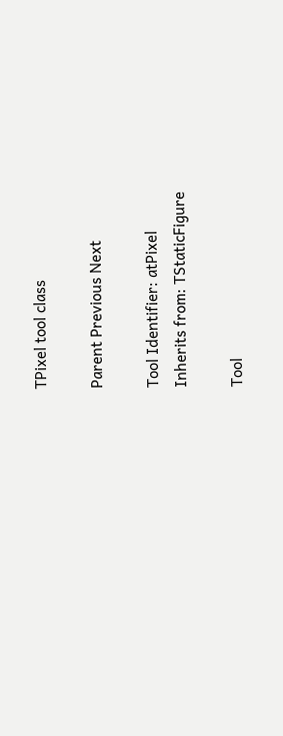TPixel tool class

Parent Previous Next

Tool Identifier: atPixel
Inherits from: TStaticFigure

Tool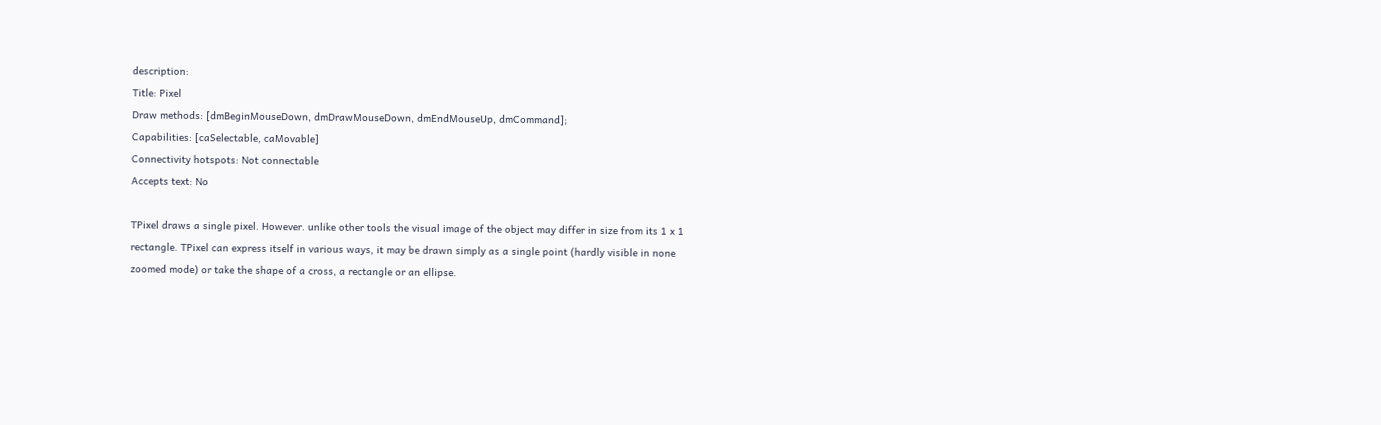description:
Title: Pixel
Draw methods: [dmBeginMouseDown, dmDrawMouseDown, dmEndMouseUp, dmCommand];
Capabilities: [caSelectable, caMovable]
Connectivity hotspots: Not connectable
Accepts text: No

TPixel draws a single pixel. However. unlike other tools the visual image of the object may differ in size from its 1 x 1 rectangle. TPixel can express itself in various ways, it may be drawn simply as a single point (hardly visible in none zoomed mode) or take the shape of a cross, a rectangle or an ellipse.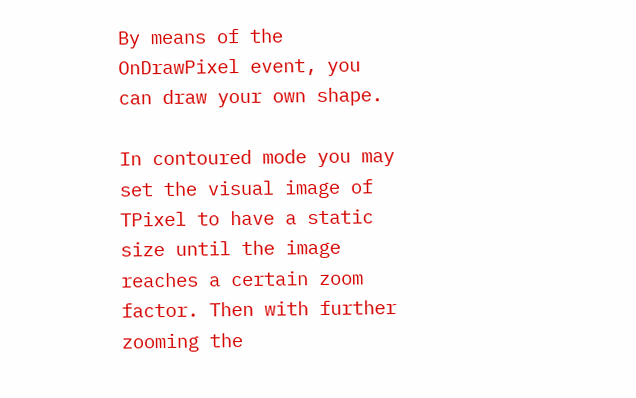By means of the OnDrawPixel event, you can draw your own shape.

In contoured mode you may set the visual image of TPixel to have a static size until the image reaches a certain zoom factor. Then with further zooming the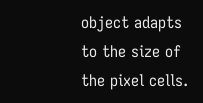object adapts to the size of the pixel cells.